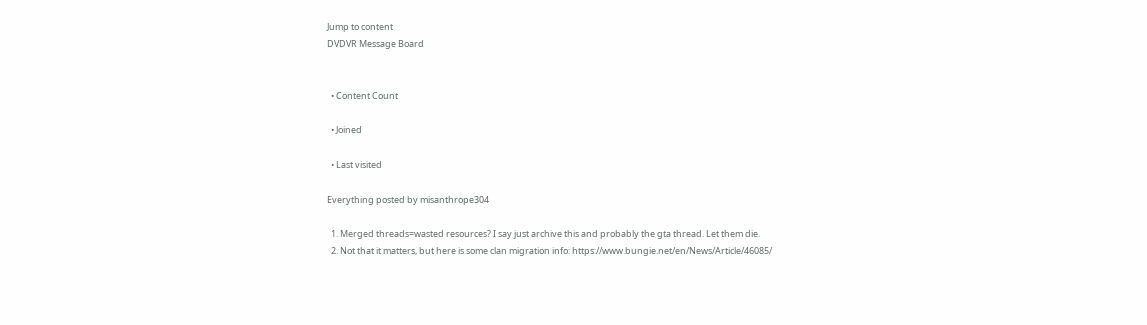Jump to content
DVDVR Message Board


  • Content Count

  • Joined

  • Last visited

Everything posted by misanthrope304

  1. Merged threads=wasted resources? I say just archive this and probably the gta thread. Let them die.
  2. Not that it matters, but here is some clan migration info: https://www.bungie.net/en/News/Article/46085/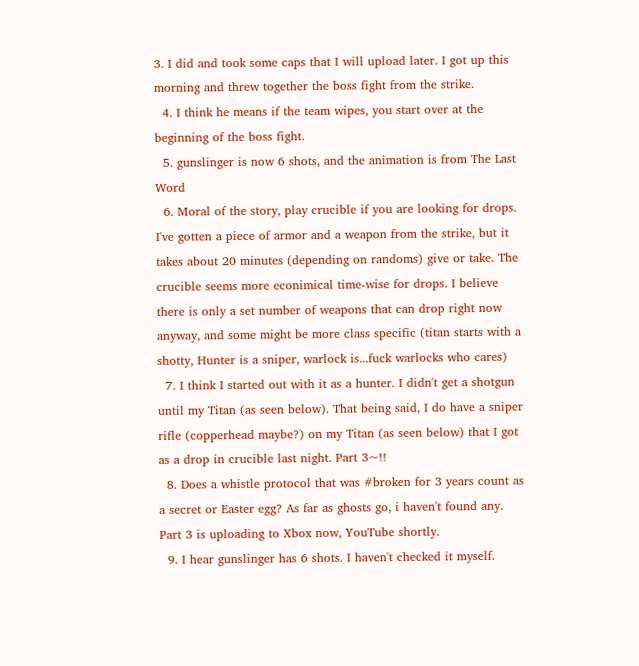3. I did and took some caps that I will upload later. I got up this morning and threw together the boss fight from the strike.
  4. I think he means if the team wipes, you start over at the beginning of the boss fight.
  5. gunslinger is now 6 shots, and the animation is from The Last Word
  6. Moral of the story, play crucible if you are looking for drops. I've gotten a piece of armor and a weapon from the strike, but it takes about 20 minutes (depending on randoms) give or take. The crucible seems more econimical time-wise for drops. I believe there is only a set number of weapons that can drop right now anyway, and some might be more class specific (titan starts with a shotty, Hunter is a sniper, warlock is...fuck warlocks who cares)
  7. I think I started out with it as a hunter. I didn't get a shotgun until my Titan (as seen below). That being said, I do have a sniper rifle (copperhead maybe?) on my Titan (as seen below) that I got as a drop in crucible last night. Part 3~!!
  8. Does a whistle protocol that was #broken for 3 years count as a secret or Easter egg? As far as ghosts go, i haven't found any. Part 3 is uploading to Xbox now, YouTube shortly.
  9. I hear gunslinger has 6 shots. I haven't checked it myself.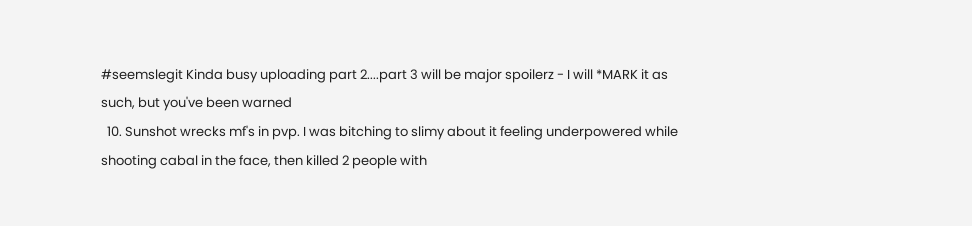#seemslegit Kinda busy uploading part 2....part 3 will be major spoilerz - I will *MARK it as such, but you've been warned
  10. Sunshot wrecks mf's in pvp. I was bitching to slimy about it feeling underpowered while shooting cabal in the face, then killed 2 people with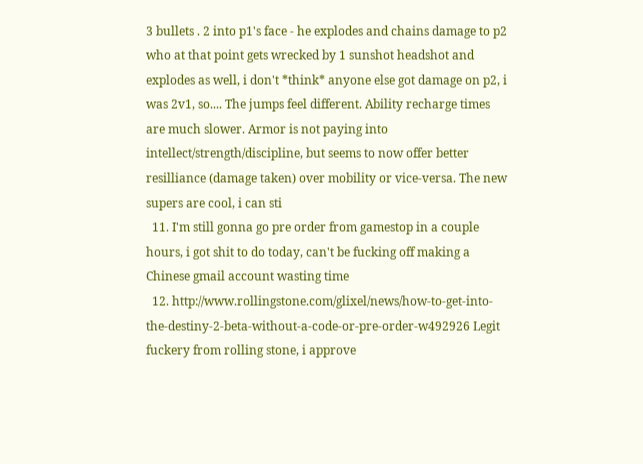3 bullets . 2 into p1's face - he explodes and chains damage to p2 who at that point gets wrecked by 1 sunshot headshot and explodes as well, i don't *think* anyone else got damage on p2, i was 2v1, so.... The jumps feel different. Ability recharge times are much slower. Armor is not paying into intellect/strength/discipline, but seems to now offer better resilliance (damage taken) over mobility or vice-versa. The new supers are cool, i can sti
  11. I'm still gonna go pre order from gamestop in a couple hours, i got shit to do today, can't be fucking off making a Chinese gmail account wasting time
  12. http://www.rollingstone.com/glixel/news/how-to-get-into-the-destiny-2-beta-without-a-code-or-pre-order-w492926 Legit fuckery from rolling stone, i approve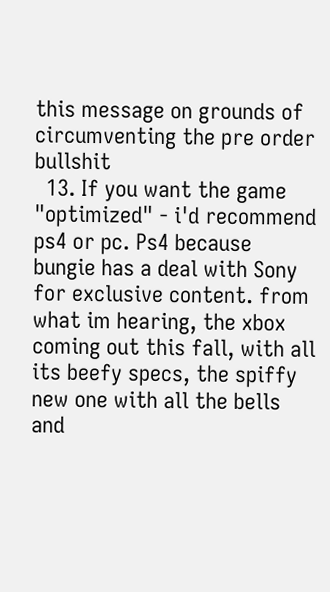this message on grounds of circumventing the pre order bullshit
  13. If you want the game "optimized" - i'd recommend ps4 or pc. Ps4 because bungie has a deal with Sony for exclusive content. from what im hearing, the xbox coming out this fall, with all its beefy specs, the spiffy new one with all the bells and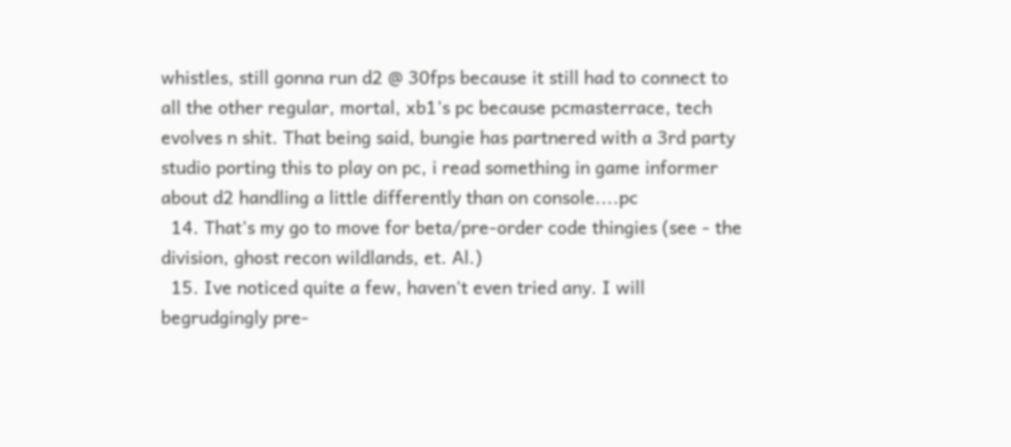whistles, still gonna run d2 @ 30fps because it still had to connect to all the other regular, mortal, xb1's pc because pcmasterrace, tech evolves n shit. That being said, bungie has partnered with a 3rd party studio porting this to play on pc, i read something in game informer about d2 handling a little differently than on console....pc
  14. That's my go to move for beta/pre-order code thingies (see - the division, ghost recon wildlands, et. Al.)
  15. Ive noticed quite a few, haven't even tried any. I will begrudgingly pre-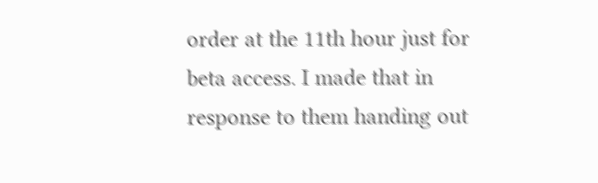order at the 11th hour just for beta access. I made that in response to them handing out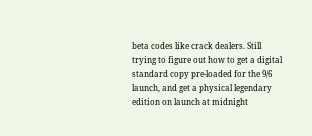beta codes like crack dealers. Still trying to figure out how to get a digital standard copy pre-loaded for the 9/6 launch, and get a physical legendary edition on launch at midnight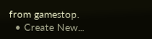from gamestop.
  • Create New...